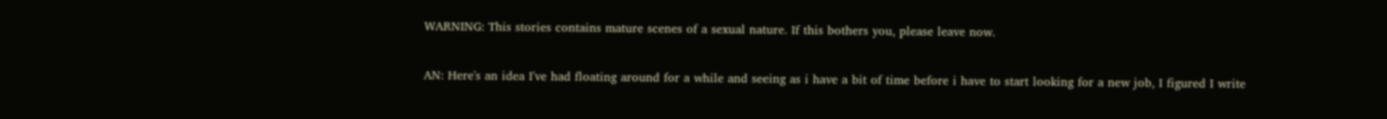WARNING: This stories contains mature scenes of a sexual nature. If this bothers you, please leave now.

AN: Here's an idea I've had floating around for a while and seeing as i have a bit of time before i have to start looking for a new job, I figured I write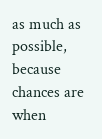as much as possible, because chances are when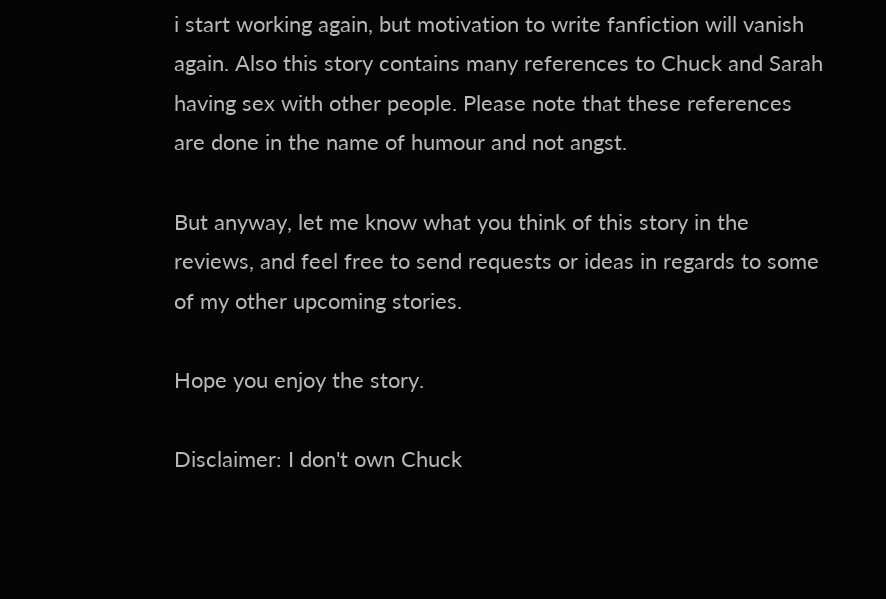i start working again, but motivation to write fanfiction will vanish again. Also this story contains many references to Chuck and Sarah having sex with other people. Please note that these references are done in the name of humour and not angst.

But anyway, let me know what you think of this story in the reviews, and feel free to send requests or ideas in regards to some of my other upcoming stories.

Hope you enjoy the story.

Disclaimer: I don't own Chuck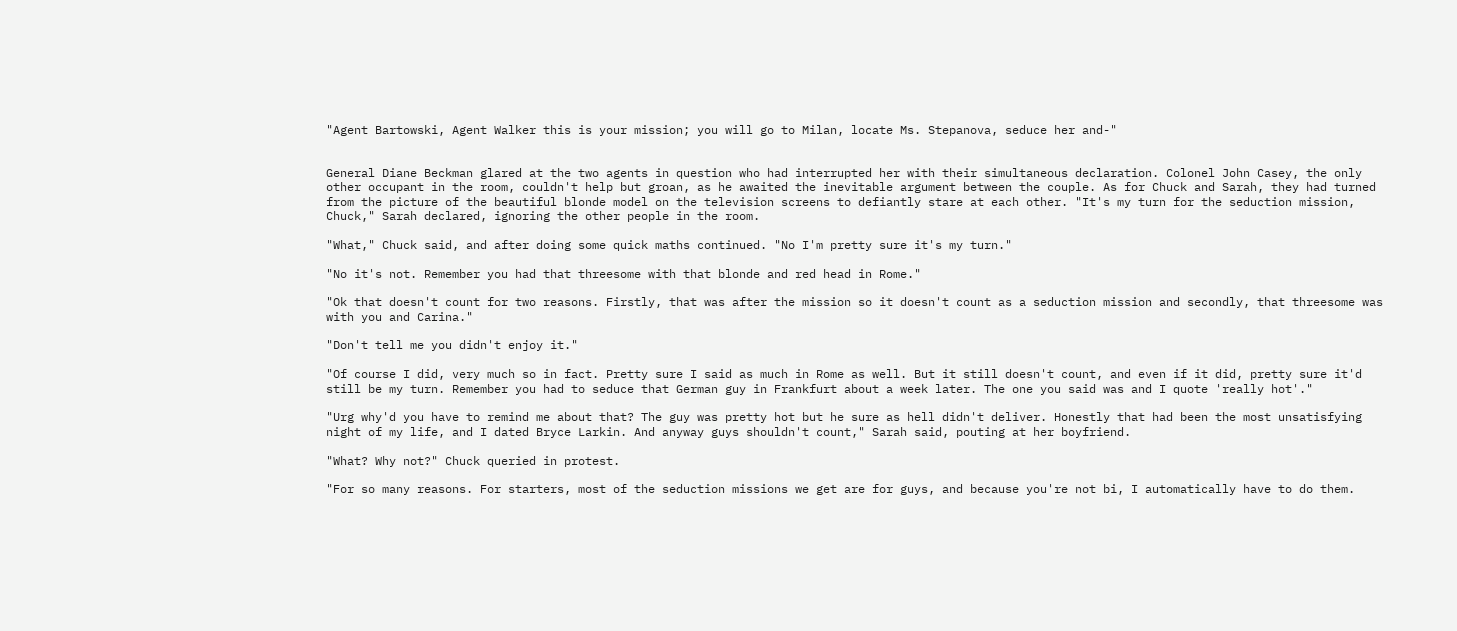"Agent Bartowski, Agent Walker this is your mission; you will go to Milan, locate Ms. Stepanova, seduce her and-"


General Diane Beckman glared at the two agents in question who had interrupted her with their simultaneous declaration. Colonel John Casey, the only other occupant in the room, couldn't help but groan, as he awaited the inevitable argument between the couple. As for Chuck and Sarah, they had turned from the picture of the beautiful blonde model on the television screens to defiantly stare at each other. "It's my turn for the seduction mission, Chuck," Sarah declared, ignoring the other people in the room.

"What," Chuck said, and after doing some quick maths continued. "No I'm pretty sure it's my turn."

"No it's not. Remember you had that threesome with that blonde and red head in Rome."

"Ok that doesn't count for two reasons. Firstly, that was after the mission so it doesn't count as a seduction mission and secondly, that threesome was with you and Carina."

"Don't tell me you didn't enjoy it."

"Of course I did, very much so in fact. Pretty sure I said as much in Rome as well. But it still doesn't count, and even if it did, pretty sure it'd still be my turn. Remember you had to seduce that German guy in Frankfurt about a week later. The one you said was and I quote 'really hot'."

"Urg why'd you have to remind me about that? The guy was pretty hot but he sure as hell didn't deliver. Honestly that had been the most unsatisfying night of my life, and I dated Bryce Larkin. And anyway guys shouldn't count," Sarah said, pouting at her boyfriend.

"What? Why not?" Chuck queried in protest.

"For so many reasons. For starters, most of the seduction missions we get are for guys, and because you're not bi, I automatically have to do them.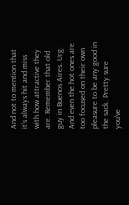And not to mention that it's always hit and miss with how attractive they are. Remember that old guy in Buenos Aires. Urg. And even the hot ones are too focused on their own pleasure to be any good in the sack. Pretty sure you've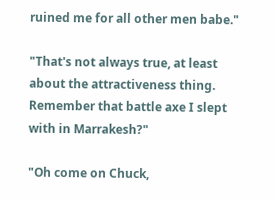ruined me for all other men babe."

"That's not always true, at least about the attractiveness thing. Remember that battle axe I slept with in Marrakesh?"

"Oh come on Chuck,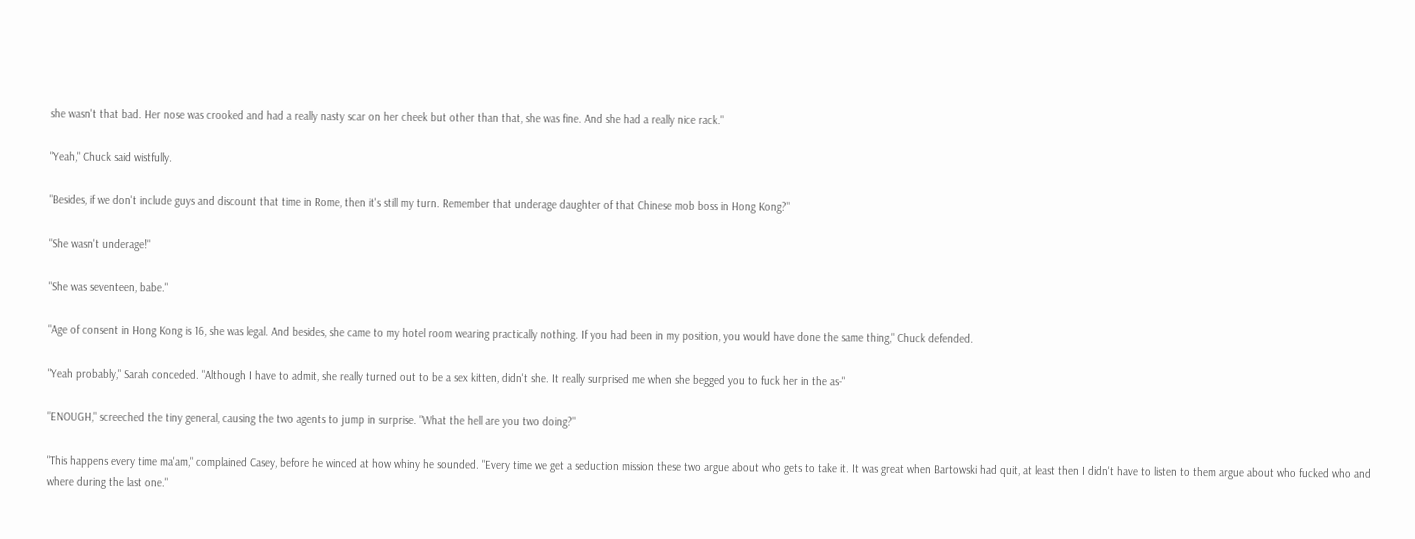she wasn't that bad. Her nose was crooked and had a really nasty scar on her cheek but other than that, she was fine. And she had a really nice rack."

"Yeah," Chuck said wistfully.

"Besides, if we don't include guys and discount that time in Rome, then it's still my turn. Remember that underage daughter of that Chinese mob boss in Hong Kong?"

"She wasn't underage!"

"She was seventeen, babe."

"Age of consent in Hong Kong is 16, she was legal. And besides, she came to my hotel room wearing practically nothing. If you had been in my position, you would have done the same thing," Chuck defended.

"Yeah probably," Sarah conceded. "Although I have to admit, she really turned out to be a sex kitten, didn't she. It really surprised me when she begged you to fuck her in the as-"

"ENOUGH," screeched the tiny general, causing the two agents to jump in surprise. "What the hell are you two doing?"

"This happens every time ma'am," complained Casey, before he winced at how whiny he sounded. "Every time we get a seduction mission these two argue about who gets to take it. It was great when Bartowski had quit, at least then I didn't have to listen to them argue about who fucked who and where during the last one."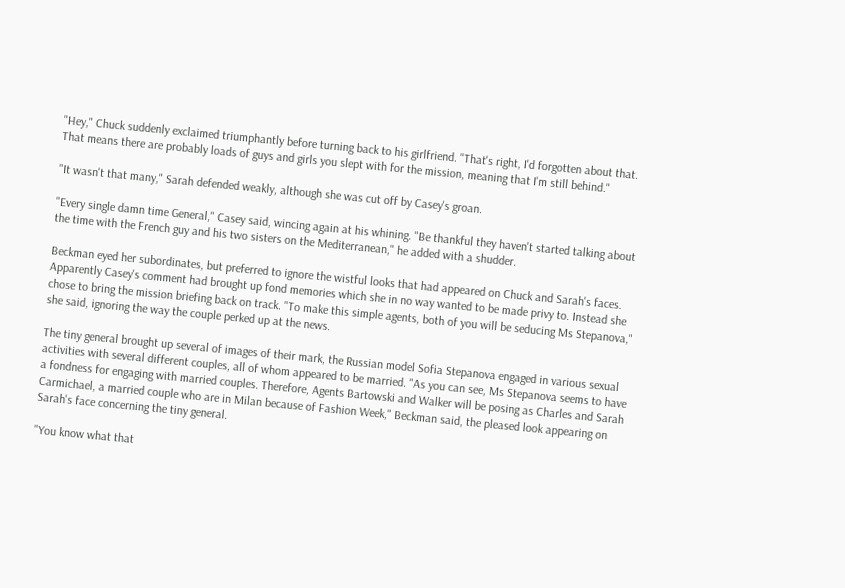"Hey," Chuck suddenly exclaimed triumphantly before turning back to his girlfriend. "That's right, I'd forgotten about that. That means there are probably loads of guys and girls you slept with for the mission, meaning that I'm still behind."

"It wasn't that many," Sarah defended weakly, although she was cut off by Casey's groan.

"Every single damn time General," Casey said, wincing again at his whining. "Be thankful they haven't started talking about the time with the French guy and his two sisters on the Mediterranean," he added with a shudder.

Beckman eyed her subordinates, but preferred to ignore the wistful looks that had appeared on Chuck and Sarah's faces. Apparently Casey's comment had brought up fond memories which she in no way wanted to be made privy to. Instead she chose to bring the mission briefing back on track. "To make this simple agents, both of you will be seducing Ms Stepanova," she said, ignoring the way the couple perked up at the news.

The tiny general brought up several of images of their mark, the Russian model Sofia Stepanova engaged in various sexual activities with several different couples, all of whom appeared to be married. "As you can see, Ms Stepanova seems to have a fondness for engaging with married couples. Therefore, Agents Bartowski and Walker will be posing as Charles and Sarah Carmichael, a married couple who are in Milan because of Fashion Week," Beckman said, the pleased look appearing on Sarah's face concerning the tiny general.

"You know what that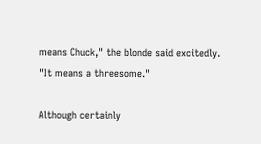means Chuck," the blonde said excitedly. "It means a threesome."

Although certainly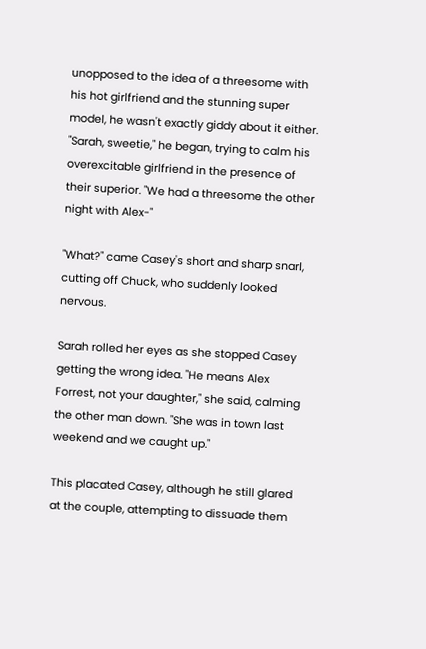unopposed to the idea of a threesome with his hot girlfriend and the stunning super model, he wasn't exactly giddy about it either. "Sarah, sweetie," he began, trying to calm his overexcitable girlfriend in the presence of their superior. "We had a threesome the other night with Alex-"

"What?" came Casey's short and sharp snarl, cutting off Chuck, who suddenly looked nervous.

Sarah rolled her eyes as she stopped Casey getting the wrong idea. "He means Alex Forrest, not your daughter," she said, calming the other man down. "She was in town last weekend and we caught up."

This placated Casey, although he still glared at the couple, attempting to dissuade them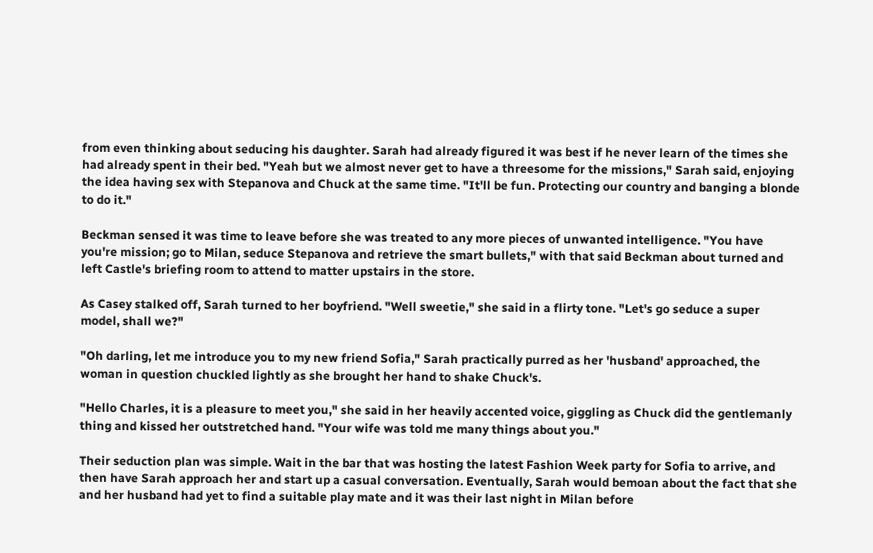from even thinking about seducing his daughter. Sarah had already figured it was best if he never learn of the times she had already spent in their bed. "Yeah but we almost never get to have a threesome for the missions," Sarah said, enjoying the idea having sex with Stepanova and Chuck at the same time. "It'll be fun. Protecting our country and banging a blonde to do it."

Beckman sensed it was time to leave before she was treated to any more pieces of unwanted intelligence. "You have you're mission; go to Milan, seduce Stepanova and retrieve the smart bullets," with that said Beckman about turned and left Castle's briefing room to attend to matter upstairs in the store.

As Casey stalked off, Sarah turned to her boyfriend. "Well sweetie," she said in a flirty tone. "Let's go seduce a super model, shall we?"

"Oh darling, let me introduce you to my new friend Sofia," Sarah practically purred as her 'husband' approached, the woman in question chuckled lightly as she brought her hand to shake Chuck's.

"Hello Charles, it is a pleasure to meet you," she said in her heavily accented voice, giggling as Chuck did the gentlemanly thing and kissed her outstretched hand. "Your wife was told me many things about you."

Their seduction plan was simple. Wait in the bar that was hosting the latest Fashion Week party for Sofia to arrive, and then have Sarah approach her and start up a casual conversation. Eventually, Sarah would bemoan about the fact that she and her husband had yet to find a suitable play mate and it was their last night in Milan before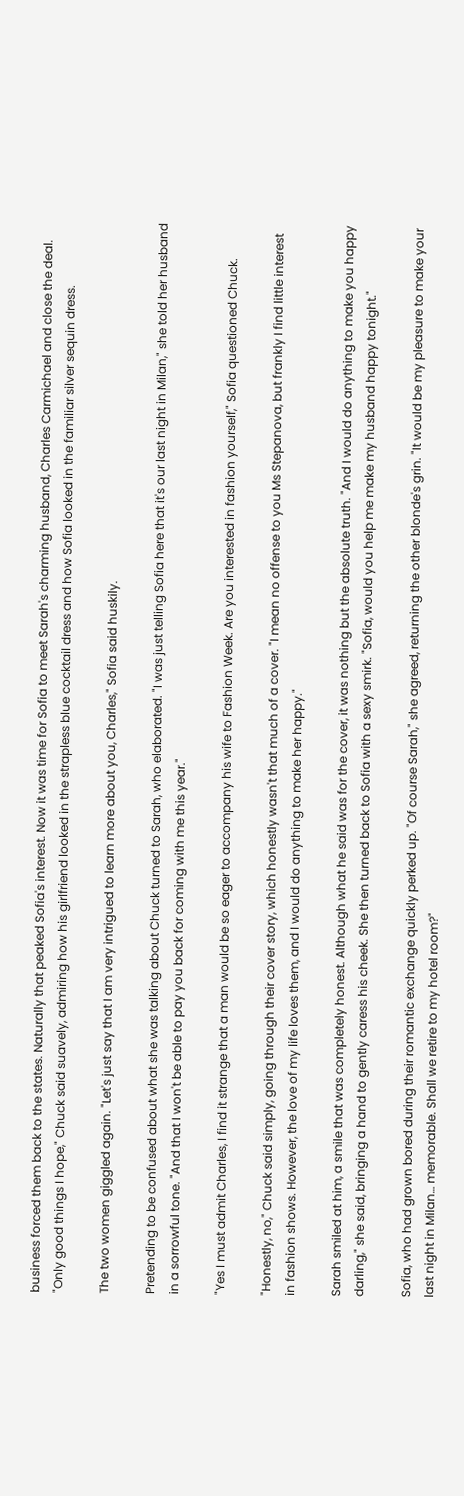business forced them back to the states. Naturally that peaked Sofia's interest. Now it was time for Sofia to meet Sarah's charming husband, Charles Carmichael and close the deal. "Only good things I hope," Chuck said suavely, admiring how his girlfriend looked in the strapless blue cocktail dress and how Sofia looked in the familiar silver sequin dress.

The two women giggled again. "Let's just say that I am very intrigued to learn more about you, Charles," Sofia said huskily.

Pretending to be confused about what she was talking about Chuck turned to Sarah, who elaborated. "I was just telling Sofia here that it's our last night in Milan," she told her husband in a sorrowful tone. "And that I won't be able to pay you back for coming with me this year."

"Yes I must admit Charles, I find it strange that a man would be so eager to accompany his wife to Fashion Week. Are you interested in fashion yourself," Sofia questioned Chuck.

"Honestly, no," Chuck said simply, going through their cover story, which honestly wasn't that much of a cover. "I mean no offense to you Ms Stepanova, but frankly I find little interest in fashion shows. However, the love of my life loves them, and I would do anything to make her happy."

Sarah smiled at him, a smile that was completely honest. Although what he said was for the cover, it was nothing but the absolute truth. "And I would do anything to make you happy darling," she said, bringing a hand to gently caress his cheek. She then turned back to Sofia with a sexy smirk. "Sofia, would you help me make my husband happy tonight."

Sofia, who had grown bored during their romantic exchange quickly perked up. "Of course Sarah," she agreed, returning the other blonde's grin. "It would be my pleasure to make your last night in Milan… memorable. Shall we retire to my hotel room?"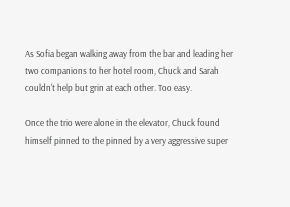As Sofia began walking away from the bar and leading her two companions to her hotel room, Chuck and Sarah couldn't help but grin at each other. Too easy.

Once the trio were alone in the elevator, Chuck found himself pinned to the pinned by a very aggressive super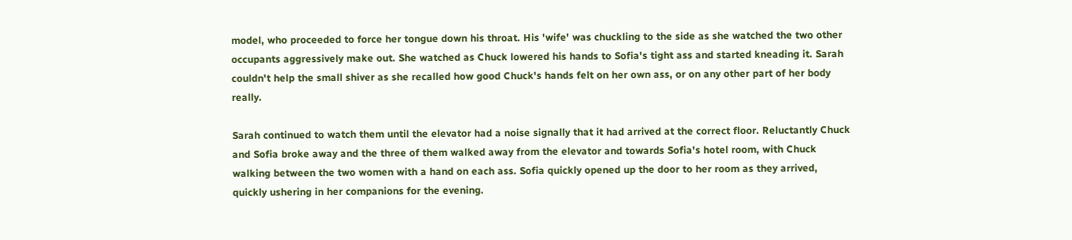model, who proceeded to force her tongue down his throat. His 'wife' was chuckling to the side as she watched the two other occupants aggressively make out. She watched as Chuck lowered his hands to Sofia's tight ass and started kneading it. Sarah couldn't help the small shiver as she recalled how good Chuck's hands felt on her own ass, or on any other part of her body really.

Sarah continued to watch them until the elevator had a noise signally that it had arrived at the correct floor. Reluctantly Chuck and Sofia broke away and the three of them walked away from the elevator and towards Sofia's hotel room, with Chuck walking between the two women with a hand on each ass. Sofia quickly opened up the door to her room as they arrived, quickly ushering in her companions for the evening.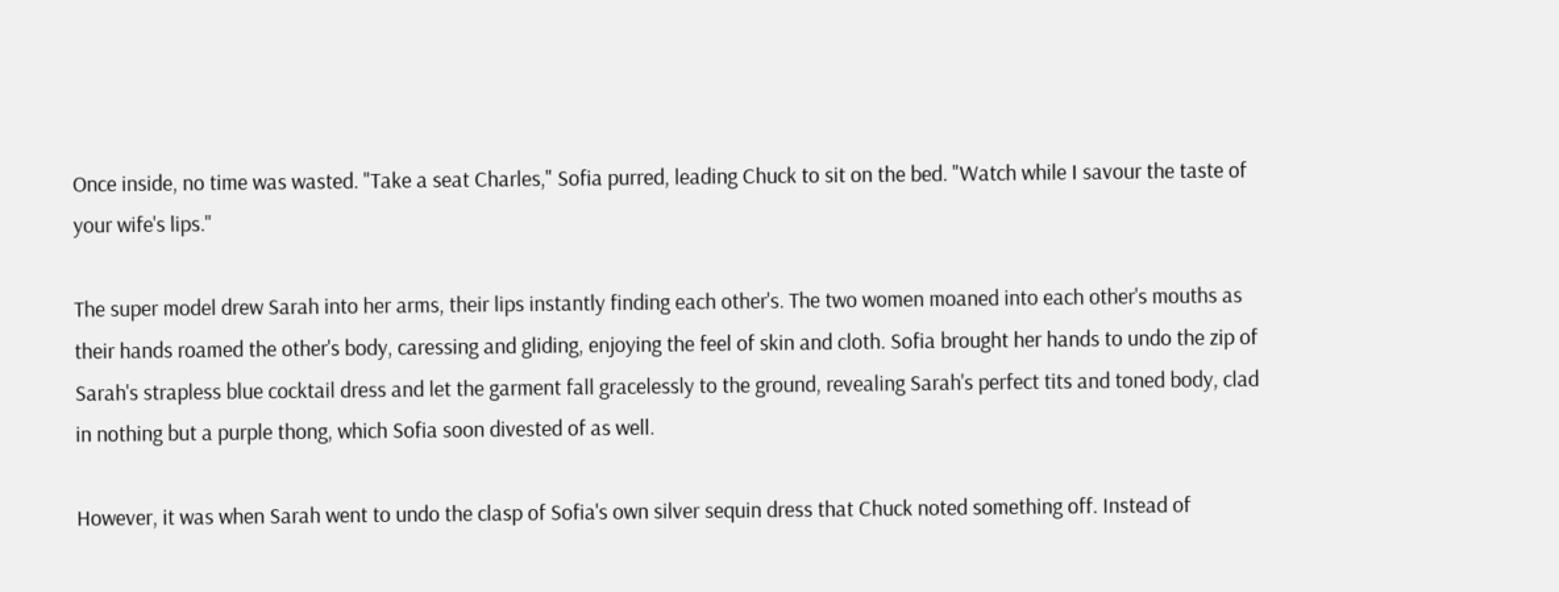Once inside, no time was wasted. "Take a seat Charles," Sofia purred, leading Chuck to sit on the bed. "Watch while I savour the taste of your wife's lips."

The super model drew Sarah into her arms, their lips instantly finding each other's. The two women moaned into each other's mouths as their hands roamed the other's body, caressing and gliding, enjoying the feel of skin and cloth. Sofia brought her hands to undo the zip of Sarah's strapless blue cocktail dress and let the garment fall gracelessly to the ground, revealing Sarah's perfect tits and toned body, clad in nothing but a purple thong, which Sofia soon divested of as well.

However, it was when Sarah went to undo the clasp of Sofia's own silver sequin dress that Chuck noted something off. Instead of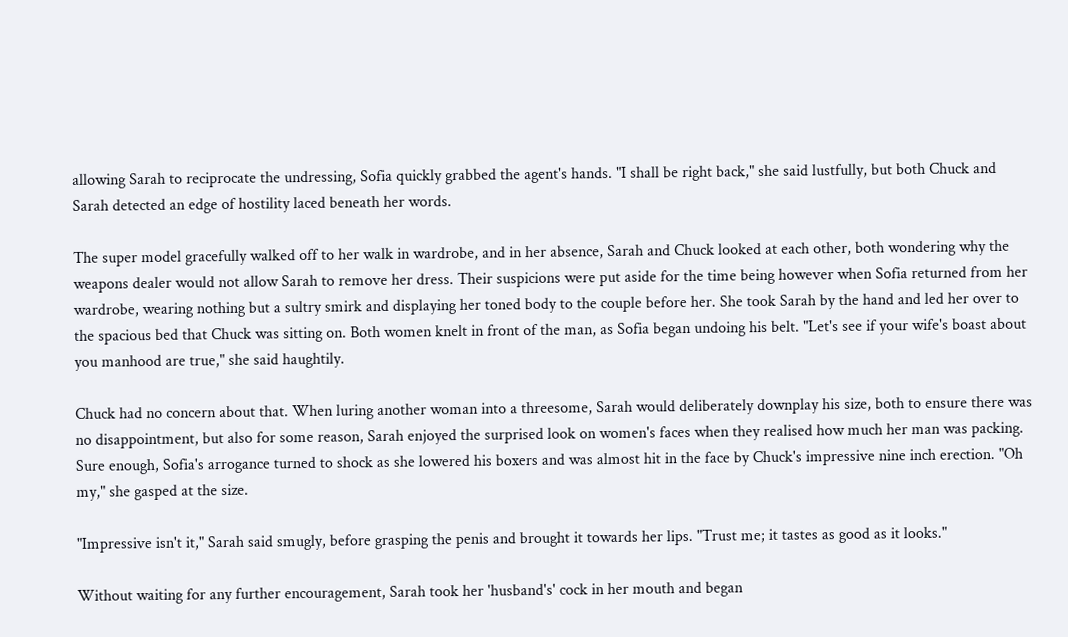allowing Sarah to reciprocate the undressing, Sofia quickly grabbed the agent's hands. "I shall be right back," she said lustfully, but both Chuck and Sarah detected an edge of hostility laced beneath her words.

The super model gracefully walked off to her walk in wardrobe, and in her absence, Sarah and Chuck looked at each other, both wondering why the weapons dealer would not allow Sarah to remove her dress. Their suspicions were put aside for the time being however when Sofia returned from her wardrobe, wearing nothing but a sultry smirk and displaying her toned body to the couple before her. She took Sarah by the hand and led her over to the spacious bed that Chuck was sitting on. Both women knelt in front of the man, as Sofia began undoing his belt. "Let's see if your wife's boast about you manhood are true," she said haughtily.

Chuck had no concern about that. When luring another woman into a threesome, Sarah would deliberately downplay his size, both to ensure there was no disappointment, but also for some reason, Sarah enjoyed the surprised look on women's faces when they realised how much her man was packing. Sure enough, Sofia's arrogance turned to shock as she lowered his boxers and was almost hit in the face by Chuck's impressive nine inch erection. "Oh my," she gasped at the size.

"Impressive isn't it," Sarah said smugly, before grasping the penis and brought it towards her lips. "Trust me; it tastes as good as it looks."

Without waiting for any further encouragement, Sarah took her 'husband's' cock in her mouth and began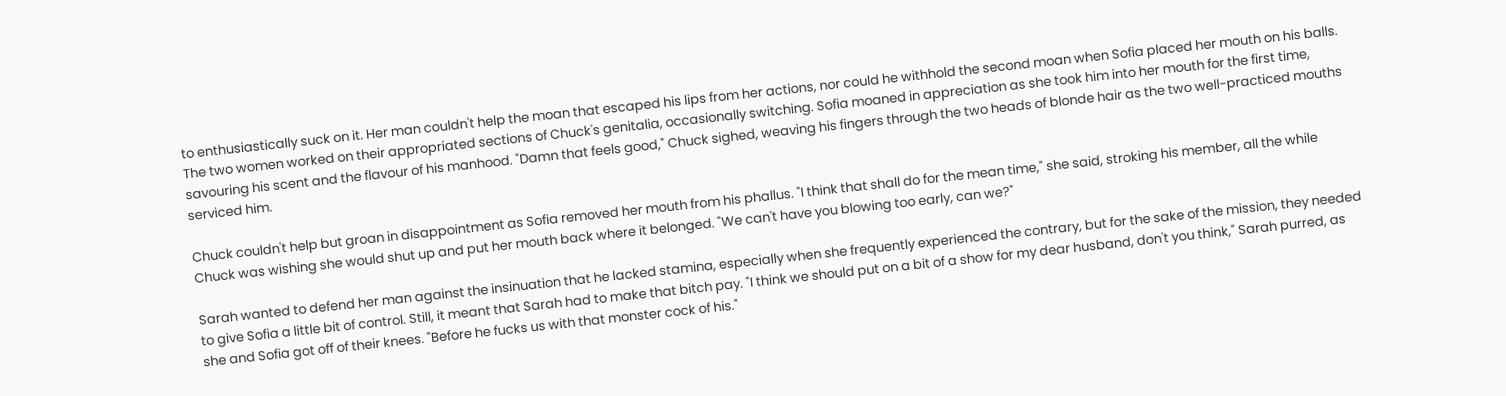to enthusiastically suck on it. Her man couldn't help the moan that escaped his lips from her actions, nor could he withhold the second moan when Sofia placed her mouth on his balls. The two women worked on their appropriated sections of Chuck's genitalia, occasionally switching. Sofia moaned in appreciation as she took him into her mouth for the first time, savouring his scent and the flavour of his manhood. "Damn that feels good," Chuck sighed, weaving his fingers through the two heads of blonde hair as the two well-practiced mouths serviced him.

Chuck couldn't help but groan in disappointment as Sofia removed her mouth from his phallus. "I think that shall do for the mean time," she said, stroking his member, all the while Chuck was wishing she would shut up and put her mouth back where it belonged. "We can't have you blowing too early, can we?"

Sarah wanted to defend her man against the insinuation that he lacked stamina, especially when she frequently experienced the contrary, but for the sake of the mission, they needed to give Sofia a little bit of control. Still, it meant that Sarah had to make that bitch pay. "I think we should put on a bit of a show for my dear husband, don't you think," Sarah purred, as she and Sofia got off of their knees. "Before he fucks us with that monster cock of his."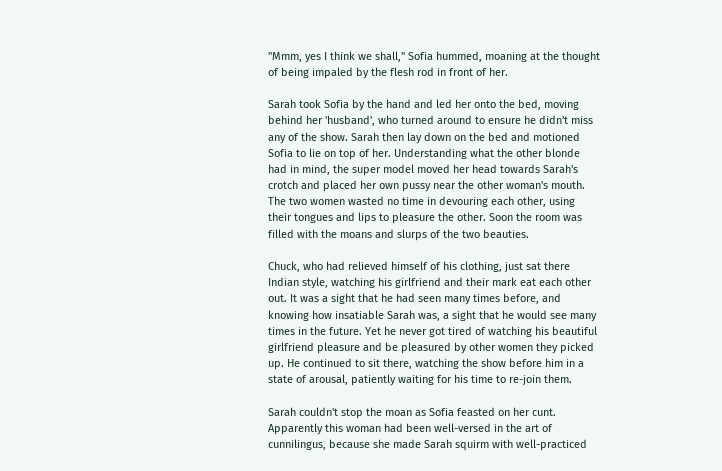"Mmm, yes I think we shall," Sofia hummed, moaning at the thought of being impaled by the flesh rod in front of her.

Sarah took Sofia by the hand and led her onto the bed, moving behind her 'husband', who turned around to ensure he didn't miss any of the show. Sarah then lay down on the bed and motioned Sofia to lie on top of her. Understanding what the other blonde had in mind, the super model moved her head towards Sarah's crotch and placed her own pussy near the other woman's mouth. The two women wasted no time in devouring each other, using their tongues and lips to pleasure the other. Soon the room was filled with the moans and slurps of the two beauties.

Chuck, who had relieved himself of his clothing, just sat there Indian style, watching his girlfriend and their mark eat each other out. It was a sight that he had seen many times before, and knowing how insatiable Sarah was, a sight that he would see many times in the future. Yet he never got tired of watching his beautiful girlfriend pleasure and be pleasured by other women they picked up. He continued to sit there, watching the show before him in a state of arousal, patiently waiting for his time to re-join them.

Sarah couldn't stop the moan as Sofia feasted on her cunt. Apparently this woman had been well-versed in the art of cunnilingus, because she made Sarah squirm with well-practiced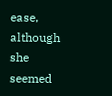ease, although she seemed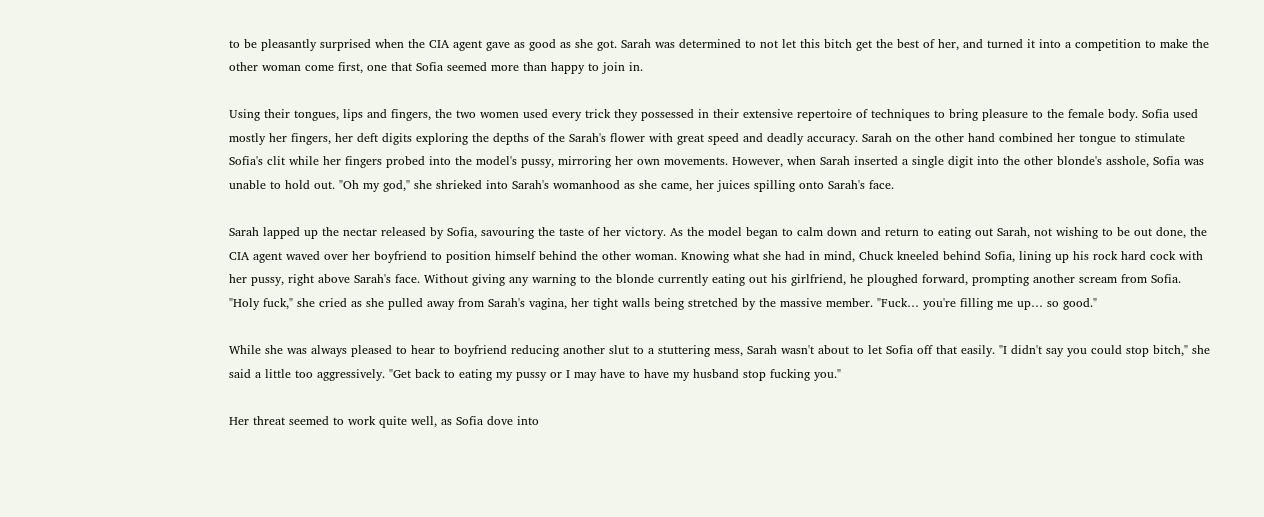to be pleasantly surprised when the CIA agent gave as good as she got. Sarah was determined to not let this bitch get the best of her, and turned it into a competition to make the other woman come first, one that Sofia seemed more than happy to join in.

Using their tongues, lips and fingers, the two women used every trick they possessed in their extensive repertoire of techniques to bring pleasure to the female body. Sofia used mostly her fingers, her deft digits exploring the depths of the Sarah's flower with great speed and deadly accuracy. Sarah on the other hand combined her tongue to stimulate Sofia's clit while her fingers probed into the model's pussy, mirroring her own movements. However, when Sarah inserted a single digit into the other blonde's asshole, Sofia was unable to hold out. "Oh my god," she shrieked into Sarah's womanhood as she came, her juices spilling onto Sarah's face.

Sarah lapped up the nectar released by Sofia, savouring the taste of her victory. As the model began to calm down and return to eating out Sarah, not wishing to be out done, the CIA agent waved over her boyfriend to position himself behind the other woman. Knowing what she had in mind, Chuck kneeled behind Sofia, lining up his rock hard cock with her pussy, right above Sarah's face. Without giving any warning to the blonde currently eating out his girlfriend, he ploughed forward, prompting another scream from Sofia. "Holy fuck," she cried as she pulled away from Sarah's vagina, her tight walls being stretched by the massive member. "Fuck… you're filling me up… so good."

While she was always pleased to hear to boyfriend reducing another slut to a stuttering mess, Sarah wasn't about to let Sofia off that easily. "I didn't say you could stop bitch," she said a little too aggressively. "Get back to eating my pussy or I may have to have my husband stop fucking you."

Her threat seemed to work quite well, as Sofia dove into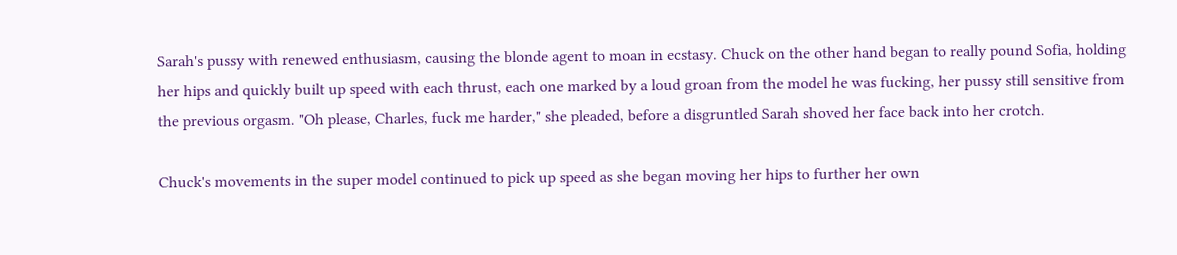Sarah's pussy with renewed enthusiasm, causing the blonde agent to moan in ecstasy. Chuck on the other hand began to really pound Sofia, holding her hips and quickly built up speed with each thrust, each one marked by a loud groan from the model he was fucking, her pussy still sensitive from the previous orgasm. "Oh please, Charles, fuck me harder," she pleaded, before a disgruntled Sarah shoved her face back into her crotch.

Chuck's movements in the super model continued to pick up speed as she began moving her hips to further her own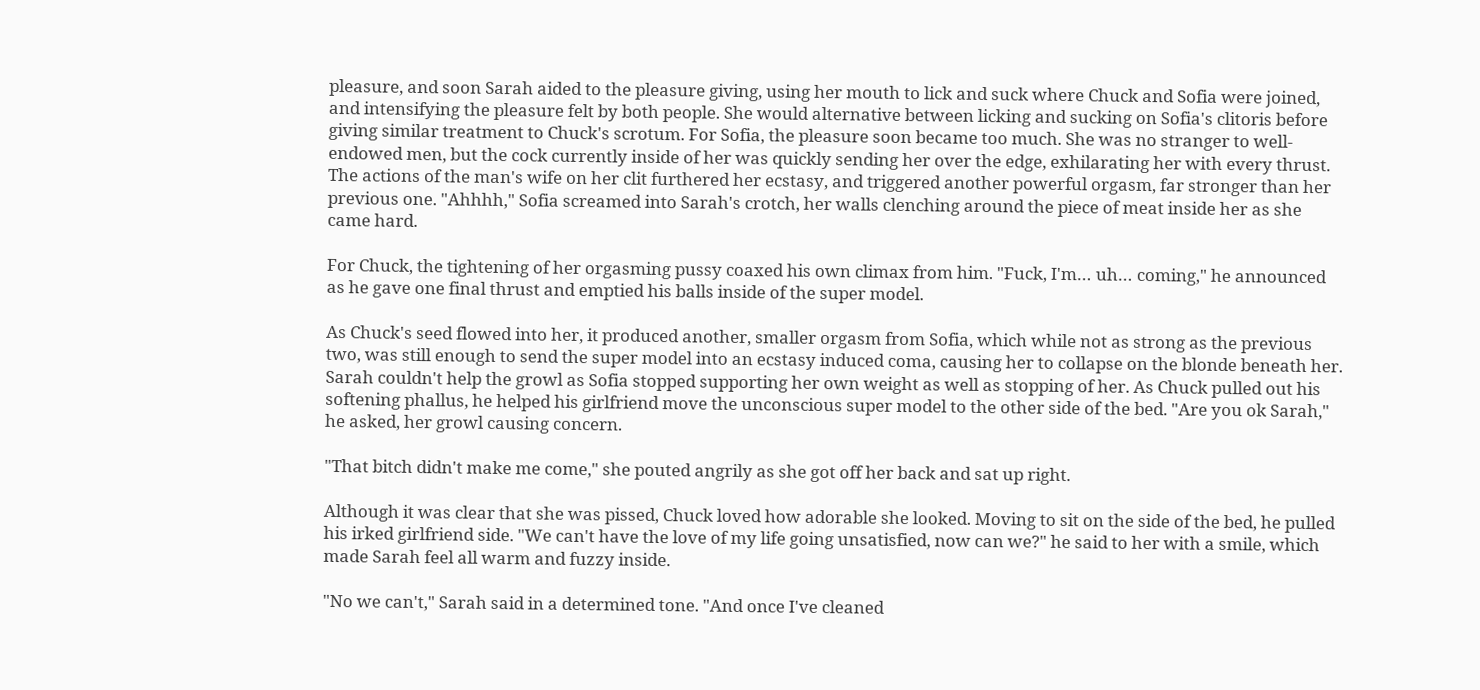pleasure, and soon Sarah aided to the pleasure giving, using her mouth to lick and suck where Chuck and Sofia were joined, and intensifying the pleasure felt by both people. She would alternative between licking and sucking on Sofia's clitoris before giving similar treatment to Chuck's scrotum. For Sofia, the pleasure soon became too much. She was no stranger to well-endowed men, but the cock currently inside of her was quickly sending her over the edge, exhilarating her with every thrust. The actions of the man's wife on her clit furthered her ecstasy, and triggered another powerful orgasm, far stronger than her previous one. "Ahhhh," Sofia screamed into Sarah's crotch, her walls clenching around the piece of meat inside her as she came hard.

For Chuck, the tightening of her orgasming pussy coaxed his own climax from him. "Fuck, I'm… uh… coming," he announced as he gave one final thrust and emptied his balls inside of the super model.

As Chuck's seed flowed into her, it produced another, smaller orgasm from Sofia, which while not as strong as the previous two, was still enough to send the super model into an ecstasy induced coma, causing her to collapse on the blonde beneath her. Sarah couldn't help the growl as Sofia stopped supporting her own weight as well as stopping of her. As Chuck pulled out his softening phallus, he helped his girlfriend move the unconscious super model to the other side of the bed. "Are you ok Sarah," he asked, her growl causing concern.

"That bitch didn't make me come," she pouted angrily as she got off her back and sat up right.

Although it was clear that she was pissed, Chuck loved how adorable she looked. Moving to sit on the side of the bed, he pulled his irked girlfriend side. "We can't have the love of my life going unsatisfied, now can we?" he said to her with a smile, which made Sarah feel all warm and fuzzy inside.

"No we can't," Sarah said in a determined tone. "And once I've cleaned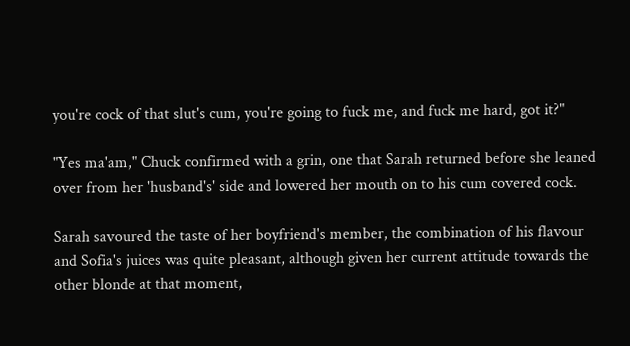you're cock of that slut's cum, you're going to fuck me, and fuck me hard, got it?"

"Yes ma'am," Chuck confirmed with a grin, one that Sarah returned before she leaned over from her 'husband's' side and lowered her mouth on to his cum covered cock.

Sarah savoured the taste of her boyfriend's member, the combination of his flavour and Sofia's juices was quite pleasant, although given her current attitude towards the other blonde at that moment,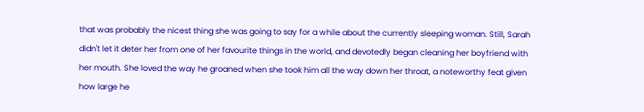that was probably the nicest thing she was going to say for a while about the currently sleeping woman. Still, Sarah didn't let it deter her from one of her favourite things in the world, and devotedly began cleaning her boyfriend with her mouth. She loved the way he groaned when she took him all the way down her throat, a noteworthy feat given how large he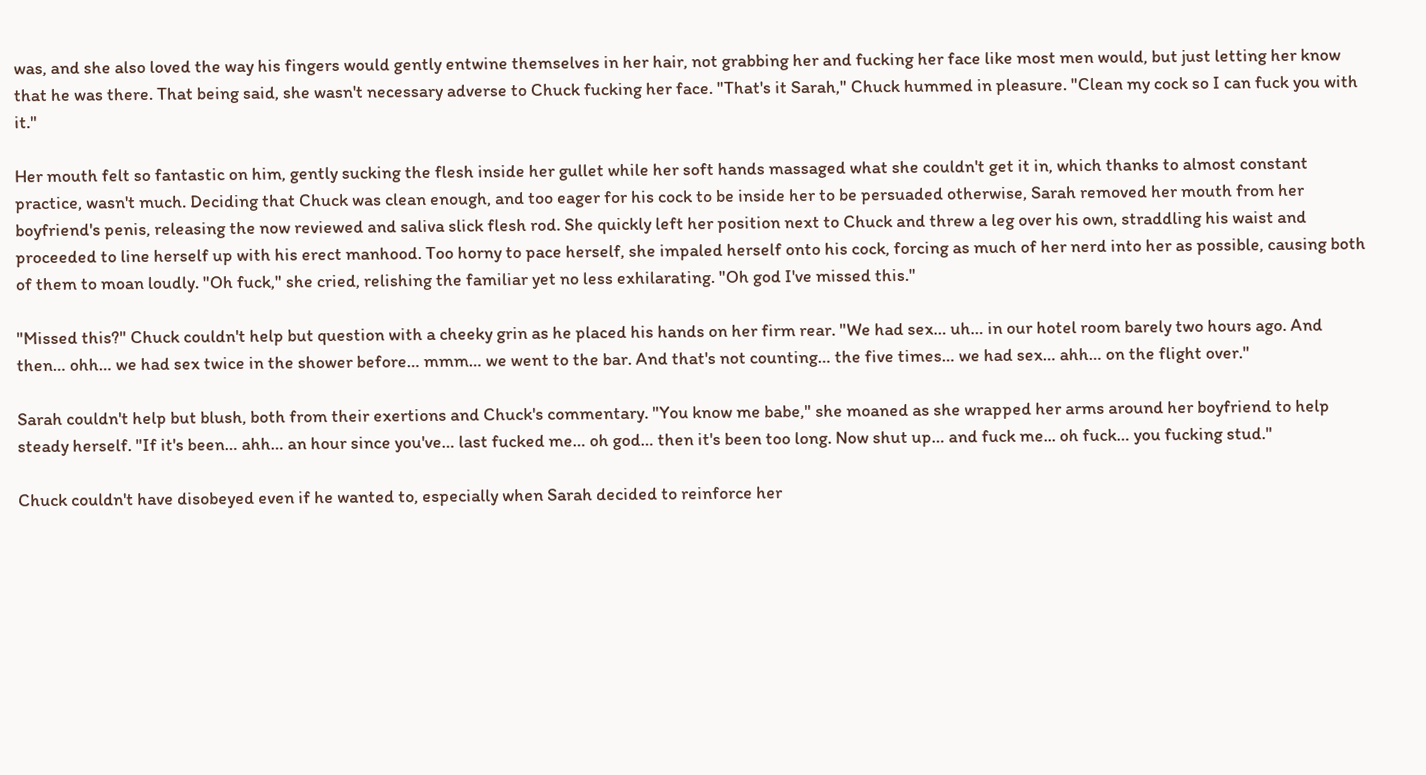was, and she also loved the way his fingers would gently entwine themselves in her hair, not grabbing her and fucking her face like most men would, but just letting her know that he was there. That being said, she wasn't necessary adverse to Chuck fucking her face. "That's it Sarah," Chuck hummed in pleasure. "Clean my cock so I can fuck you with it."

Her mouth felt so fantastic on him, gently sucking the flesh inside her gullet while her soft hands massaged what she couldn't get it in, which thanks to almost constant practice, wasn't much. Deciding that Chuck was clean enough, and too eager for his cock to be inside her to be persuaded otherwise, Sarah removed her mouth from her boyfriend's penis, releasing the now reviewed and saliva slick flesh rod. She quickly left her position next to Chuck and threw a leg over his own, straddling his waist and proceeded to line herself up with his erect manhood. Too horny to pace herself, she impaled herself onto his cock, forcing as much of her nerd into her as possible, causing both of them to moan loudly. "Oh fuck," she cried, relishing the familiar yet no less exhilarating. "Oh god I've missed this."

"Missed this?" Chuck couldn't help but question with a cheeky grin as he placed his hands on her firm rear. "We had sex… uh… in our hotel room barely two hours ago. And then… ohh… we had sex twice in the shower before… mmm… we went to the bar. And that's not counting… the five times… we had sex… ahh… on the flight over."

Sarah couldn't help but blush, both from their exertions and Chuck's commentary. "You know me babe," she moaned as she wrapped her arms around her boyfriend to help steady herself. "If it's been… ahh… an hour since you've… last fucked me… oh god… then it's been too long. Now shut up… and fuck me... oh fuck… you fucking stud."

Chuck couldn't have disobeyed even if he wanted to, especially when Sarah decided to reinforce her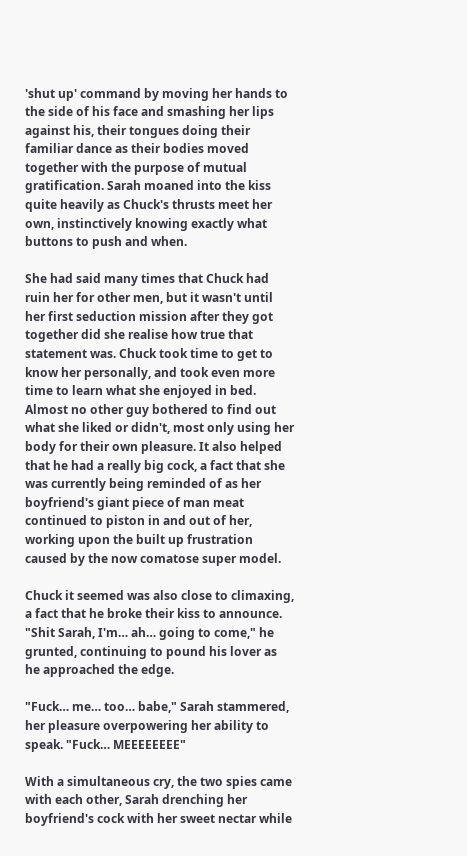'shut up' command by moving her hands to the side of his face and smashing her lips against his, their tongues doing their familiar dance as their bodies moved together with the purpose of mutual gratification. Sarah moaned into the kiss quite heavily as Chuck's thrusts meet her own, instinctively knowing exactly what buttons to push and when.

She had said many times that Chuck had ruin her for other men, but it wasn't until her first seduction mission after they got together did she realise how true that statement was. Chuck took time to get to know her personally, and took even more time to learn what she enjoyed in bed. Almost no other guy bothered to find out what she liked or didn't, most only using her body for their own pleasure. It also helped that he had a really big cock, a fact that she was currently being reminded of as her boyfriend's giant piece of man meat continued to piston in and out of her, working upon the built up frustration caused by the now comatose super model.

Chuck it seemed was also close to climaxing, a fact that he broke their kiss to announce. "Shit Sarah, I'm… ah… going to come," he grunted, continuing to pound his lover as he approached the edge.

"Fuck… me… too… babe," Sarah stammered, her pleasure overpowering her ability to speak. "Fuck… MEEEEEEEE"

With a simultaneous cry, the two spies came with each other, Sarah drenching her boyfriend's cock with her sweet nectar while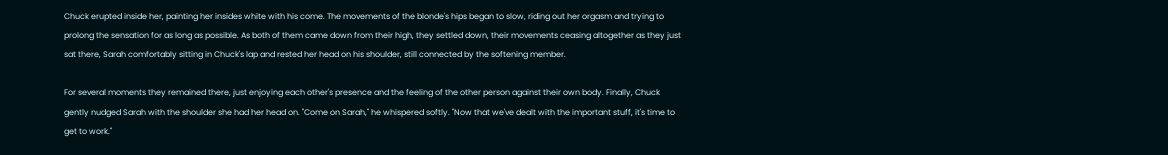Chuck erupted inside her, painting her insides white with his come. The movements of the blonde's hips began to slow, riding out her orgasm and trying to prolong the sensation for as long as possible. As both of them came down from their high, they settled down, their movements ceasing altogether as they just sat there, Sarah comfortably sitting in Chuck's lap and rested her head on his shoulder, still connected by the softening member.

For several moments they remained there, just enjoying each other's presence and the feeling of the other person against their own body. Finally, Chuck gently nudged Sarah with the shoulder she had her head on. "Come on Sarah," he whispered softly. "Now that we've dealt with the important stuff, it's time to get to work."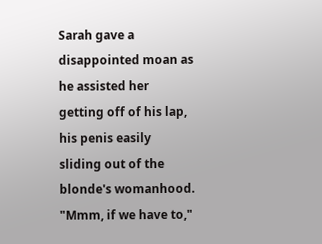Sarah gave a disappointed moan as he assisted her getting off of his lap, his penis easily sliding out of the blonde's womanhood. "Mmm, if we have to,"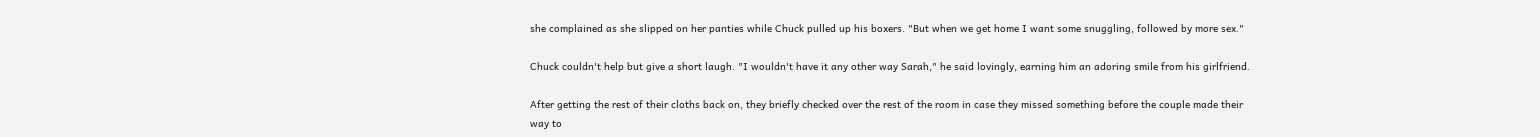she complained as she slipped on her panties while Chuck pulled up his boxers. "But when we get home I want some snuggling, followed by more sex."

Chuck couldn't help but give a short laugh. "I wouldn't have it any other way Sarah," he said lovingly, earning him an adoring smile from his girlfriend.

After getting the rest of their cloths back on, they briefly checked over the rest of the room in case they missed something before the couple made their way to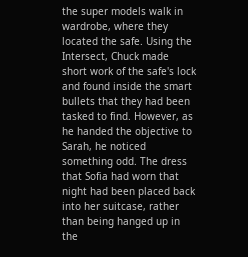the super models walk in wardrobe, where they located the safe. Using the Intersect, Chuck made short work of the safe's lock and found inside the smart bullets that they had been tasked to find. However, as he handed the objective to Sarah, he noticed something odd. The dress that Sofia had worn that night had been placed back into her suitcase, rather than being hanged up in the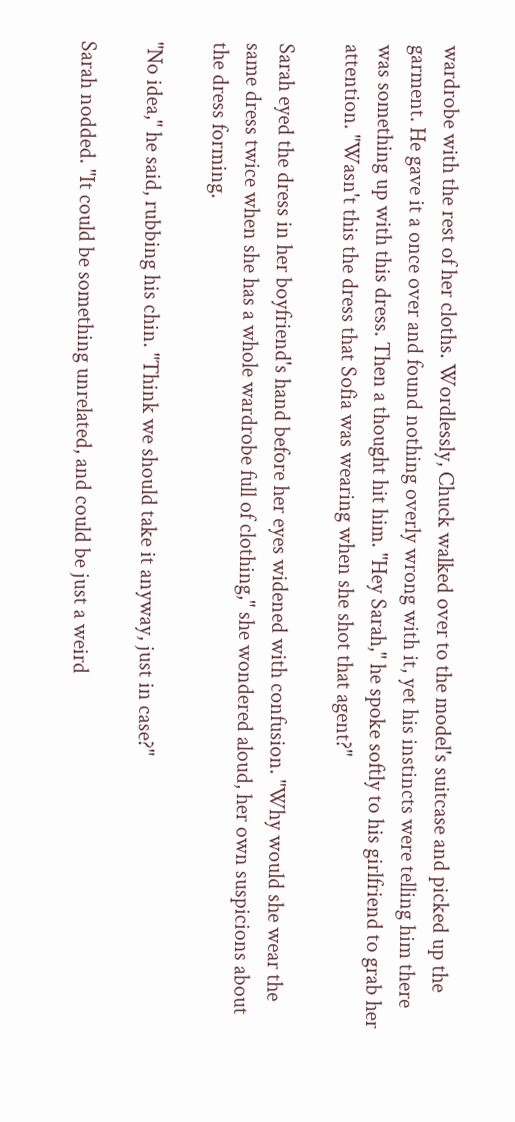wardrobe with the rest of her cloths. Wordlessly, Chuck walked over to the model's suitcase and picked up the garment. He gave it a once over and found nothing overly wrong with it, yet his instincts were telling him there was something up with this dress. Then a thought hit him. "Hey Sarah," he spoke softly to his girlfriend to grab her attention. "Wasn't this the dress that Sofia was wearing when she shot that agent?"

Sarah eyed the dress in her boyfriend's hand before her eyes widened with confusion. "Why would she wear the same dress twice when she has a whole wardrobe full of clothing," she wondered aloud, her own suspicions about the dress forming.

"No idea," he said, rubbing his chin. "Think we should take it anyway, just in case?"

Sarah nodded. "It could be something unrelated, and could be just a weird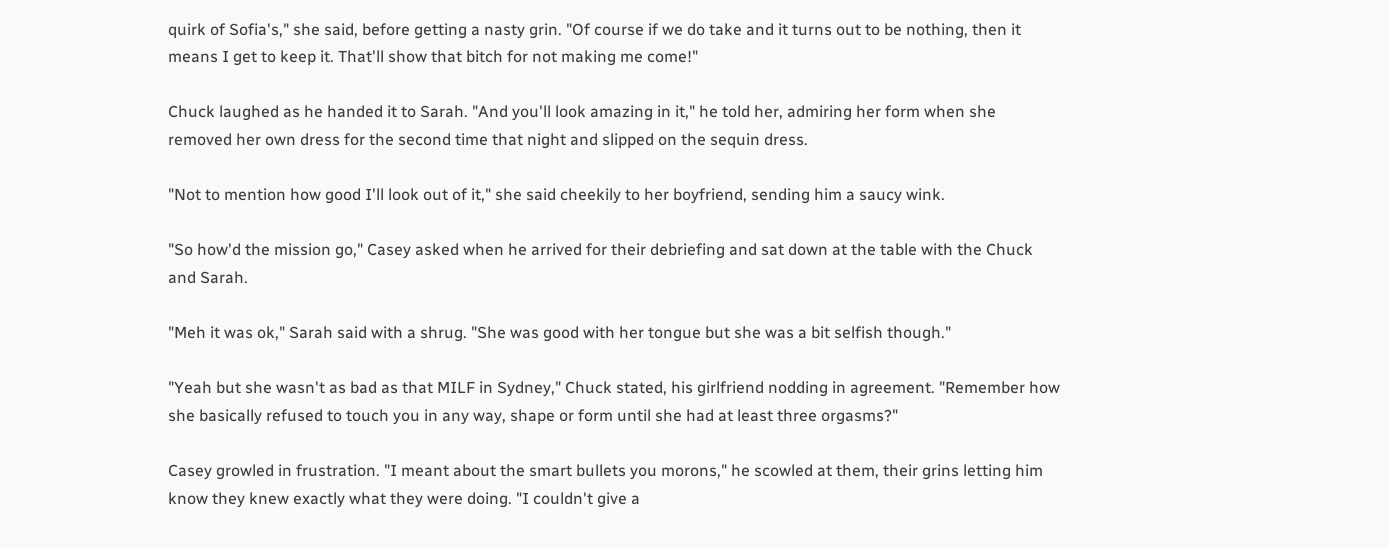quirk of Sofia's," she said, before getting a nasty grin. "Of course if we do take and it turns out to be nothing, then it means I get to keep it. That'll show that bitch for not making me come!"

Chuck laughed as he handed it to Sarah. "And you'll look amazing in it," he told her, admiring her form when she removed her own dress for the second time that night and slipped on the sequin dress.

"Not to mention how good I'll look out of it," she said cheekily to her boyfriend, sending him a saucy wink.

"So how'd the mission go," Casey asked when he arrived for their debriefing and sat down at the table with the Chuck and Sarah.

"Meh it was ok," Sarah said with a shrug. "She was good with her tongue but she was a bit selfish though."

"Yeah but she wasn't as bad as that MILF in Sydney," Chuck stated, his girlfriend nodding in agreement. "Remember how she basically refused to touch you in any way, shape or form until she had at least three orgasms?"

Casey growled in frustration. "I meant about the smart bullets you morons," he scowled at them, their grins letting him know they knew exactly what they were doing. "I couldn't give a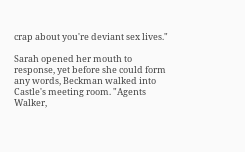crap about you're deviant sex lives."

Sarah opened her mouth to response, yet before she could form any words, Beckman walked into Castle's meeting room. "Agents Walker,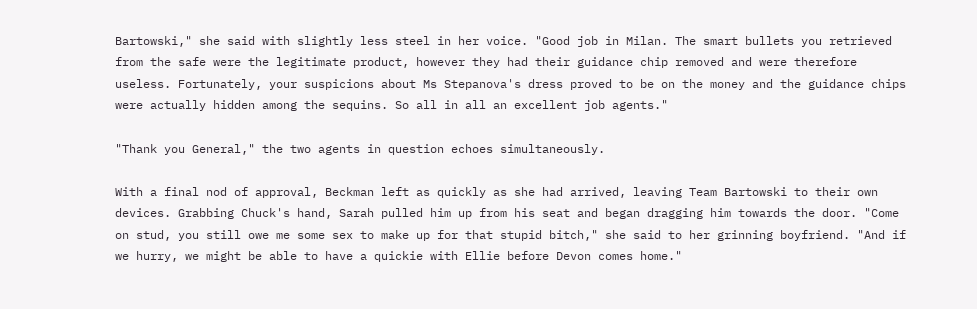Bartowski," she said with slightly less steel in her voice. "Good job in Milan. The smart bullets you retrieved from the safe were the legitimate product, however they had their guidance chip removed and were therefore useless. Fortunately, your suspicions about Ms Stepanova's dress proved to be on the money and the guidance chips were actually hidden among the sequins. So all in all an excellent job agents."

"Thank you General," the two agents in question echoes simultaneously.

With a final nod of approval, Beckman left as quickly as she had arrived, leaving Team Bartowski to their own devices. Grabbing Chuck's hand, Sarah pulled him up from his seat and began dragging him towards the door. "Come on stud, you still owe me some sex to make up for that stupid bitch," she said to her grinning boyfriend. "And if we hurry, we might be able to have a quickie with Ellie before Devon comes home."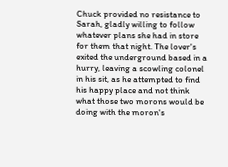Chuck provided no resistance to Sarah, gladly willing to follow whatever plans she had in store for them that night. The lover's exited the underground based in a hurry, leaving a scowling colonel in his sit, as he attempted to find his happy place and not think what those two morons would be doing with the moron's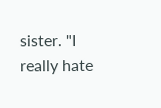sister. "I really hate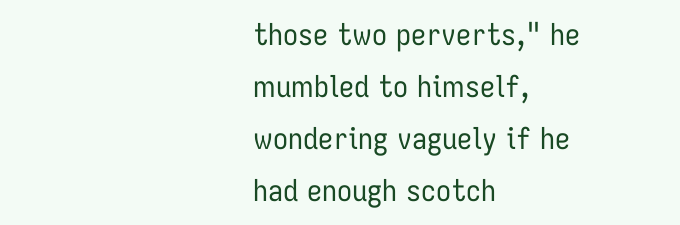those two perverts," he mumbled to himself, wondering vaguely if he had enough scotch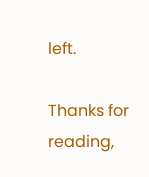left.

Thanks for reading,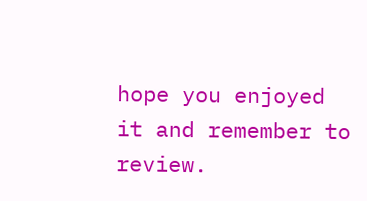hope you enjoyed it and remember to review.